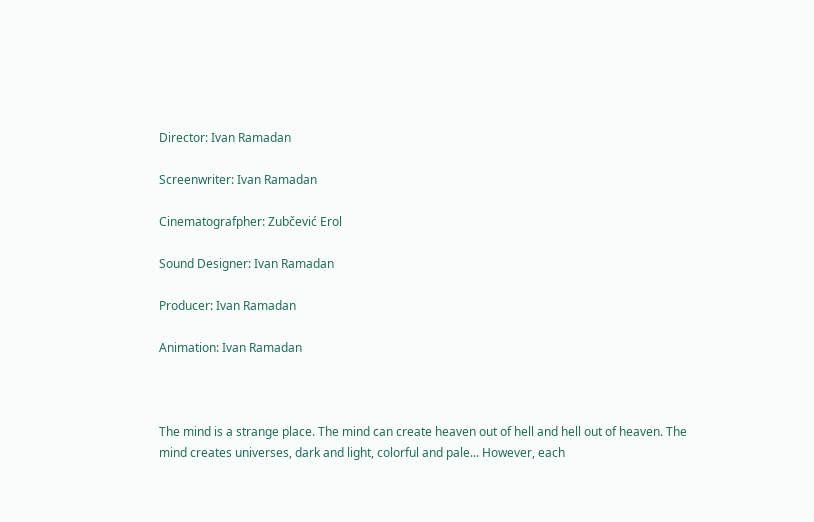Director: Ivan Ramadan

Screenwriter: Ivan Ramadan

Cinematografpher: Zubčević Erol

Sound Designer: Ivan Ramadan

Producer: Ivan Ramadan

Animation: Ivan Ramadan



The mind is a strange place. The mind can create heaven out of hell and hell out of heaven. The mind creates universes, dark and light, colorful and pale... However, each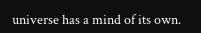universe has a mind of its own.